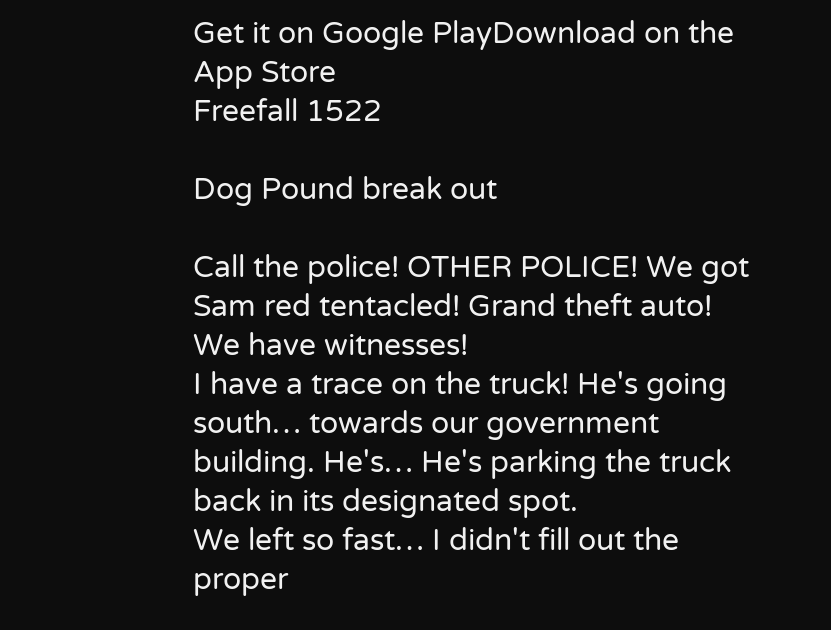Get it on Google PlayDownload on the App Store
Freefall 1522

Dog Pound break out

Call the police! OTHER POLICE! We got Sam red tentacled! Grand theft auto! We have witnesses!
I have a trace on the truck! He's going south… towards our government building. He's… He's parking the truck back in its designated spot.
We left so fast… I didn't fill out the proper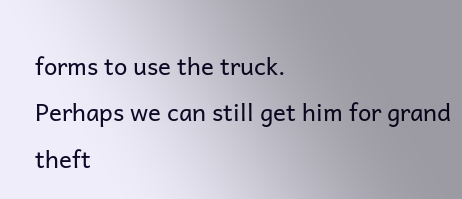forms to use the truck.
Perhaps we can still get him for grand theft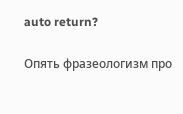auto return?

Опять фразеологизм про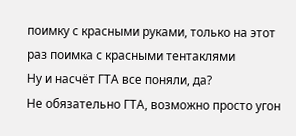поимку с красными руками, только на этот раз поимка с красными тентаклями
Ну и насчёт ГТА все поняли, да?
Не обязательно ГТА, возможно просто угон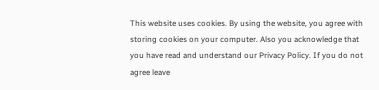This website uses cookies. By using the website, you agree with storing cookies on your computer. Also you acknowledge that you have read and understand our Privacy Policy. If you do not agree leave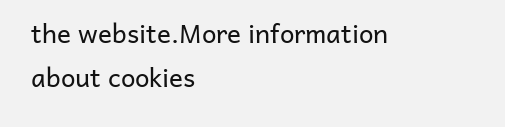the website.More information about cookies